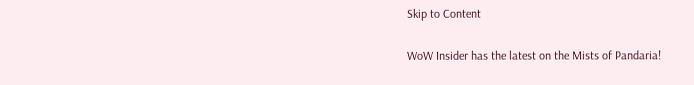Skip to Content

WoW Insider has the latest on the Mists of Pandaria!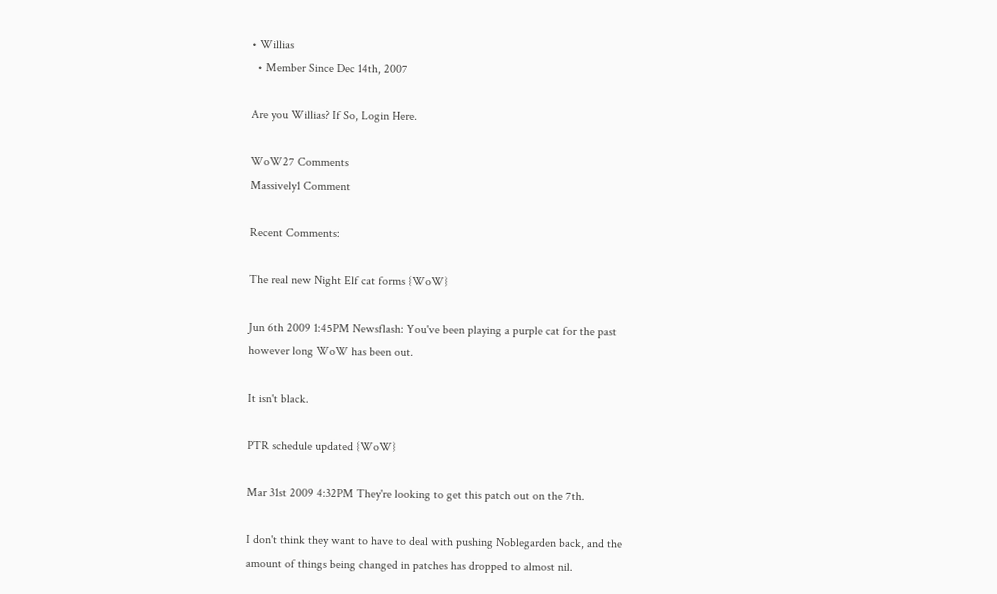• Willias
  • Member Since Dec 14th, 2007

Are you Willias? If So, Login Here.

WoW27 Comments
Massively1 Comment

Recent Comments:

The real new Night Elf cat forms {WoW}

Jun 6th 2009 1:45PM Newsflash: You've been playing a purple cat for the past however long WoW has been out.

It isn't black.

PTR schedule updated {WoW}

Mar 31st 2009 4:32PM They're looking to get this patch out on the 7th.

I don't think they want to have to deal with pushing Noblegarden back, and the amount of things being changed in patches has dropped to almost nil.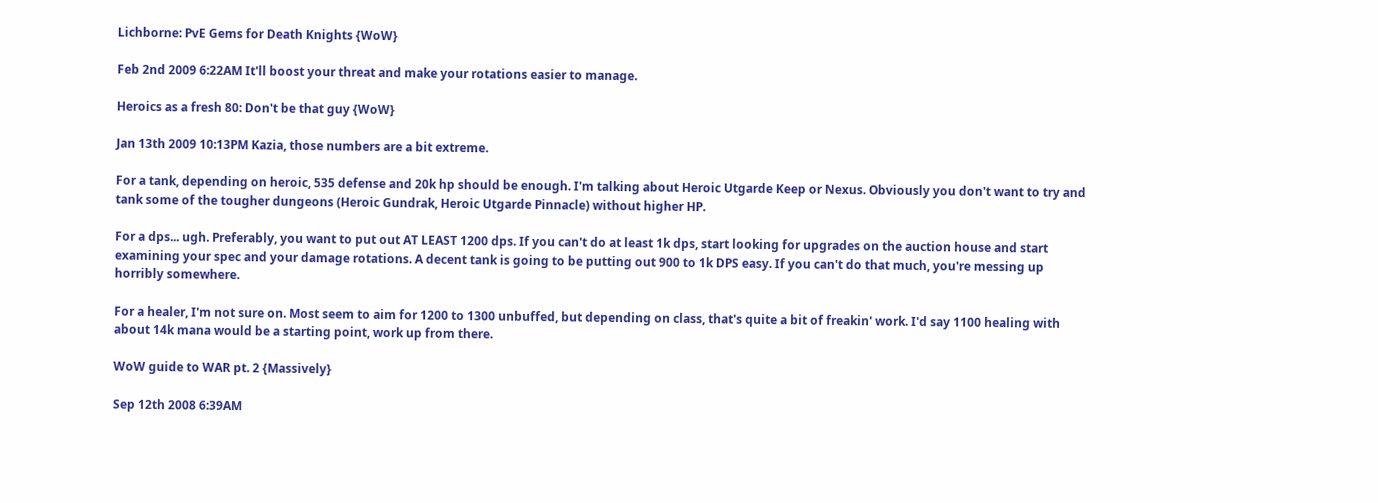Lichborne: PvE Gems for Death Knights {WoW}

Feb 2nd 2009 6:22AM It'll boost your threat and make your rotations easier to manage.

Heroics as a fresh 80: Don't be that guy {WoW}

Jan 13th 2009 10:13PM Kazia, those numbers are a bit extreme.

For a tank, depending on heroic, 535 defense and 20k hp should be enough. I'm talking about Heroic Utgarde Keep or Nexus. Obviously you don't want to try and tank some of the tougher dungeons (Heroic Gundrak, Heroic Utgarde Pinnacle) without higher HP.

For a dps... ugh. Preferably, you want to put out AT LEAST 1200 dps. If you can't do at least 1k dps, start looking for upgrades on the auction house and start examining your spec and your damage rotations. A decent tank is going to be putting out 900 to 1k DPS easy. If you can't do that much, you're messing up horribly somewhere.

For a healer, I'm not sure on. Most seem to aim for 1200 to 1300 unbuffed, but depending on class, that's quite a bit of freakin' work. I'd say 1100 healing with about 14k mana would be a starting point, work up from there.

WoW guide to WAR pt. 2 {Massively}

Sep 12th 2008 6:39AM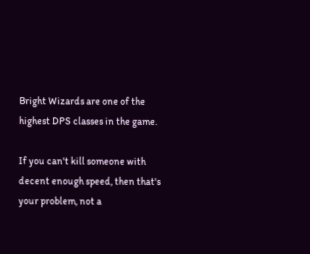Bright Wizards are one of the highest DPS classes in the game.

If you can't kill someone with decent enough speed, then that's your problem, not a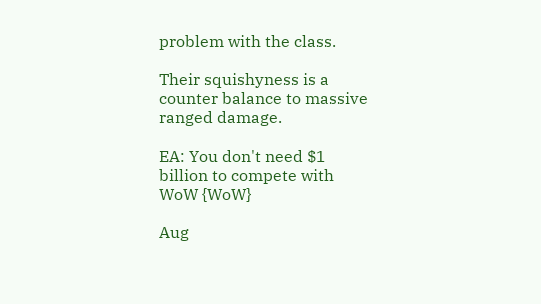problem with the class.

Their squishyness is a counter balance to massive ranged damage.

EA: You don't need $1 billion to compete with WoW {WoW}

Aug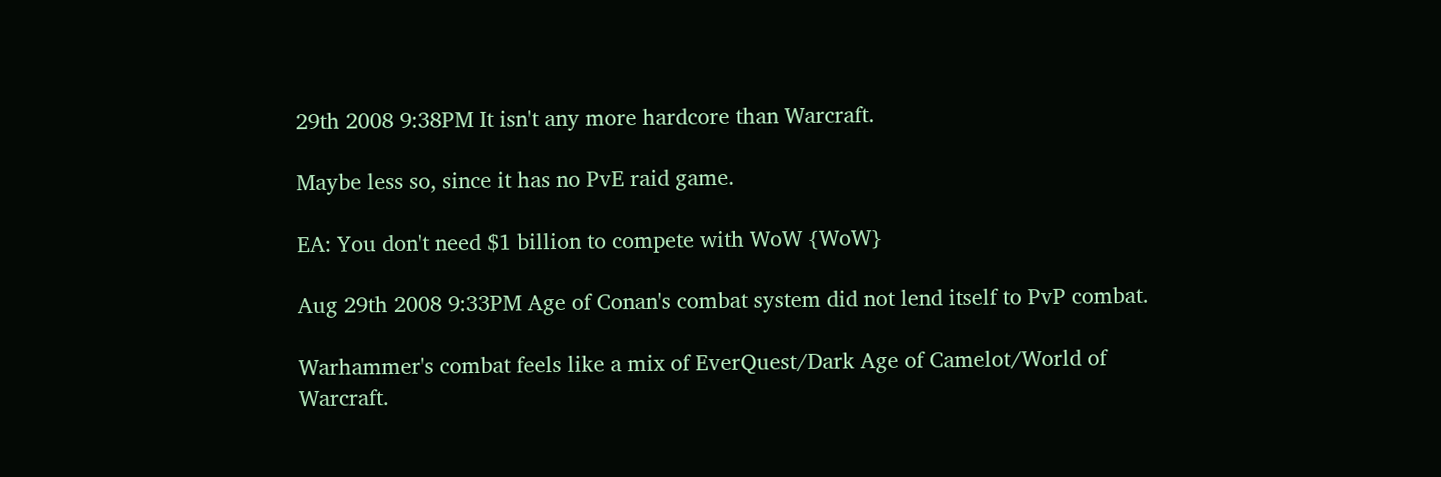29th 2008 9:38PM It isn't any more hardcore than Warcraft.

Maybe less so, since it has no PvE raid game.

EA: You don't need $1 billion to compete with WoW {WoW}

Aug 29th 2008 9:33PM Age of Conan's combat system did not lend itself to PvP combat.

Warhammer's combat feels like a mix of EverQuest/Dark Age of Camelot/World of Warcraft.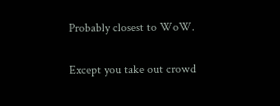Probably closest to WoW.

Except you take out crowd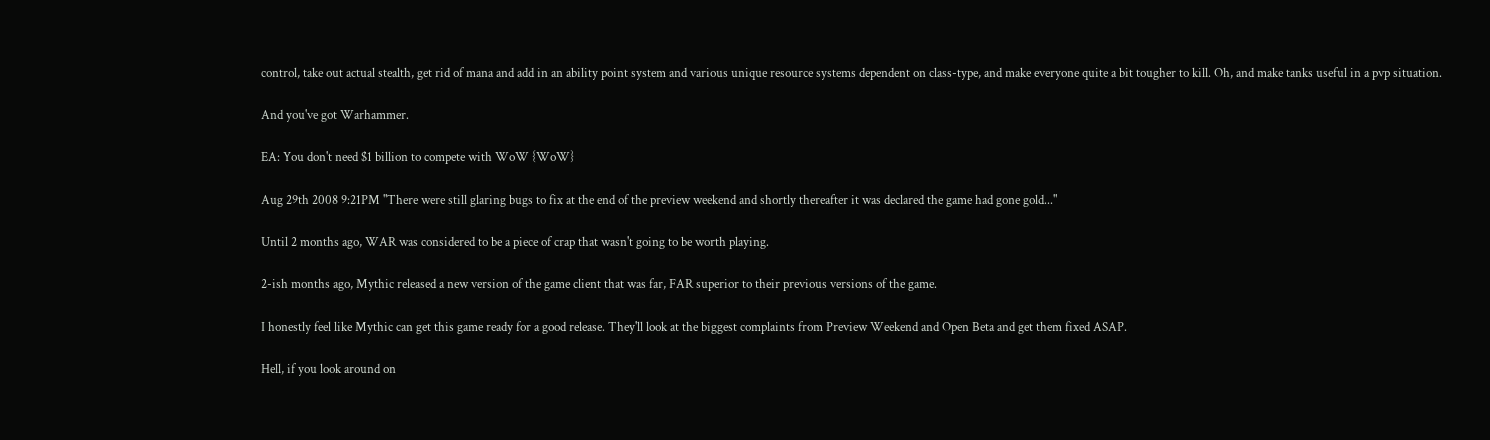control, take out actual stealth, get rid of mana and add in an ability point system and various unique resource systems dependent on class-type, and make everyone quite a bit tougher to kill. Oh, and make tanks useful in a pvp situation.

And you've got Warhammer.

EA: You don't need $1 billion to compete with WoW {WoW}

Aug 29th 2008 9:21PM "There were still glaring bugs to fix at the end of the preview weekend and shortly thereafter it was declared the game had gone gold..."

Until 2 months ago, WAR was considered to be a piece of crap that wasn't going to be worth playing.

2-ish months ago, Mythic released a new version of the game client that was far, FAR superior to their previous versions of the game.

I honestly feel like Mythic can get this game ready for a good release. They'll look at the biggest complaints from Preview Weekend and Open Beta and get them fixed ASAP.

Hell, if you look around on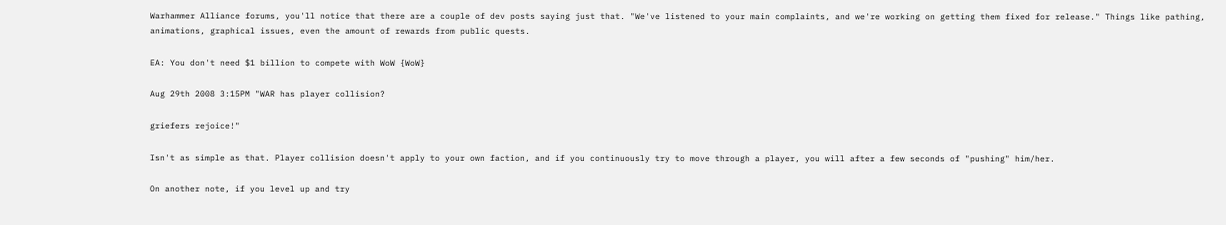Warhammer Alliance forums, you'll notice that there are a couple of dev posts saying just that. "We've listened to your main complaints, and we're working on getting them fixed for release." Things like pathing, animations, graphical issues, even the amount of rewards from public quests.

EA: You don't need $1 billion to compete with WoW {WoW}

Aug 29th 2008 3:15PM "WAR has player collision?

griefers rejoice!"

Isn't as simple as that. Player collision doesn't apply to your own faction, and if you continuously try to move through a player, you will after a few seconds of "pushing" him/her.

On another note, if you level up and try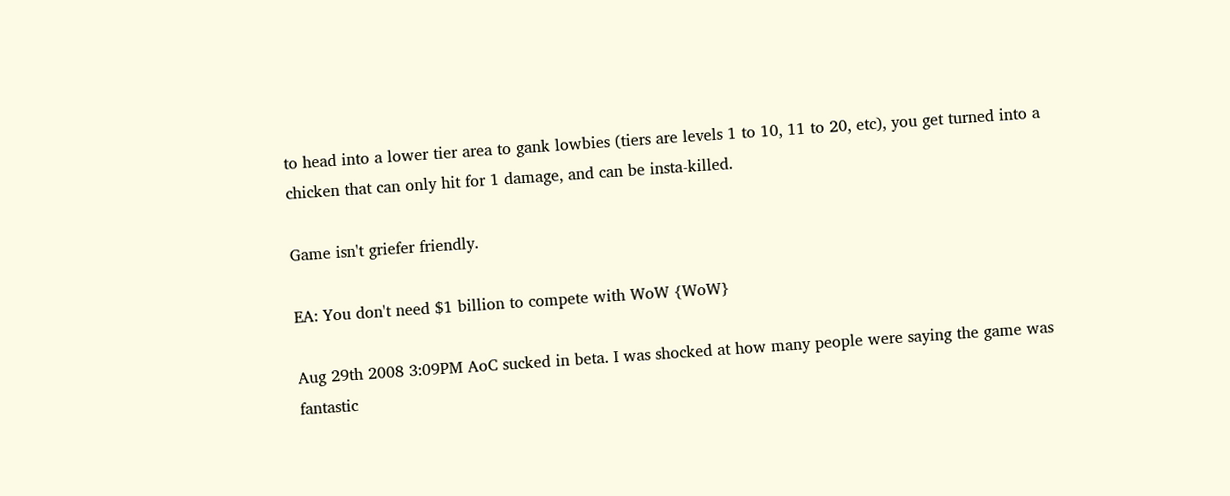to head into a lower tier area to gank lowbies (tiers are levels 1 to 10, 11 to 20, etc), you get turned into a chicken that can only hit for 1 damage, and can be insta-killed.

Game isn't griefer friendly.

EA: You don't need $1 billion to compete with WoW {WoW}

Aug 29th 2008 3:09PM AoC sucked in beta. I was shocked at how many people were saying the game was fantastic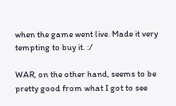when the game went live. Made it very tempting to buy it. :/

WAR, on the other hand, seems to be pretty good from what I got to see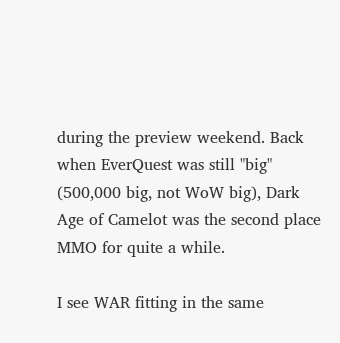during the preview weekend. Back when EverQuest was still "big" (500,000 big, not WoW big), Dark Age of Camelot was the second place MMO for quite a while.

I see WAR fitting in the same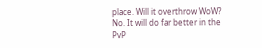place. Will it overthrow WoW? No. It will do far better in the PvP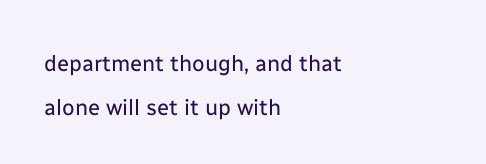department though, and that alone will set it up with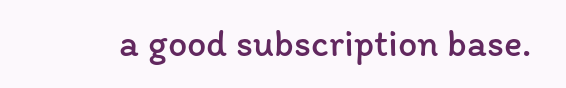a good subscription base.